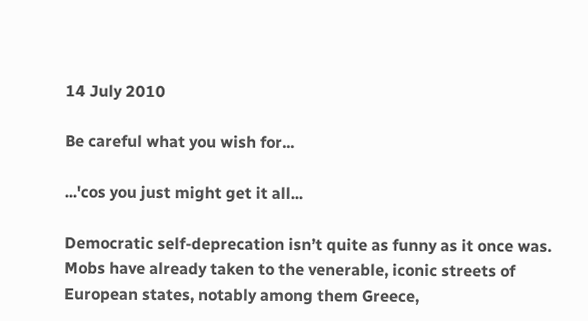14 July 2010

Be careful what you wish for...

...'cos you just might get it all...

Democratic self-deprecation isn’t quite as funny as it once was. Mobs have already taken to the venerable, iconic streets of European states, notably among them Greece,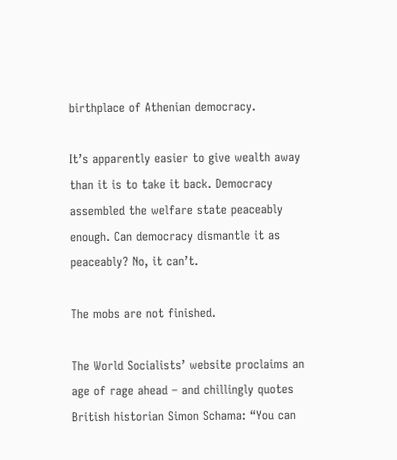birthplace of Athenian democracy.

It’s apparently easier to give wealth away than it is to take it back. Democracy assembled the welfare state peaceably enough. Can democracy dismantle it as peaceably? No, it can’t.

The mobs are not finished.

The World Socialists’ website proclaims an age of rage ahead – and chillingly quotes British historian Simon Schama: “You can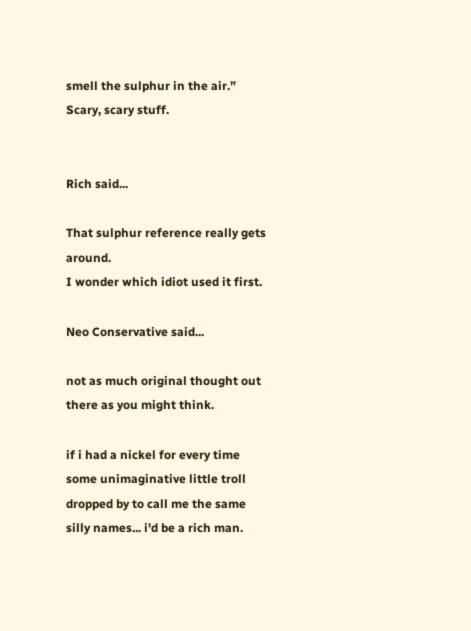smell the sulphur in the air.”
Scary, scary stuff.


Rich said...

That sulphur reference really gets around.
I wonder which idiot used it first.

Neo Conservative said...

not as much original thought out there as you might think.

if i had a nickel for every time some unimaginative little troll dropped by to call me the same silly names... i'd be a rich man.